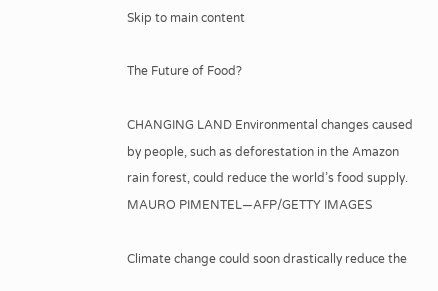Skip to main content

The Future of Food?

CHANGING LAND Environmental changes caused by people, such as deforestation in the Amazon rain forest, could reduce the world’s food supply. MAURO PIMENTEL—AFP/GETTY IMAGES

Climate change could soon drastically reduce the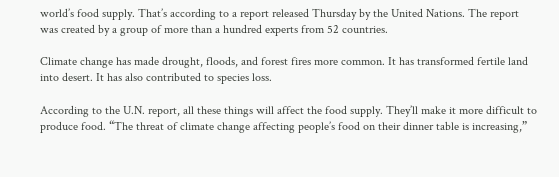world’s food supply. That’s according to a report released Thursday by the United Nations. The report was created by a group of more than a hundred experts from 52 countries.

Climate change has made drought, floods, and forest fires more common. It has transformed fertile land into desert. It has also contributed to species loss.

According to the U.N. report, all these things will affect the food supply. They’ll make it more difficult to produce food. “The threat of climate change affecting people’s food on their dinner table is increasing,”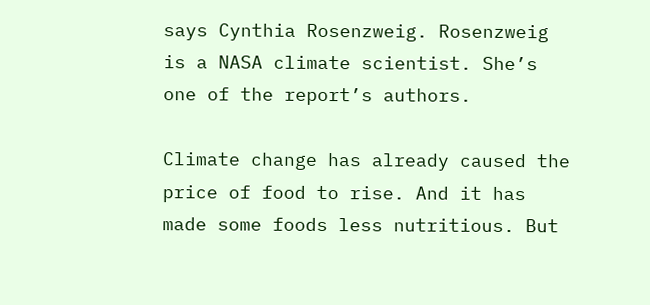says Cynthia Rosenzweig. Rosenzweig is a NASA climate scientist. She’s one of the report’s authors.

Climate change has already caused the price of food to rise. And it has made some foods less nutritious. But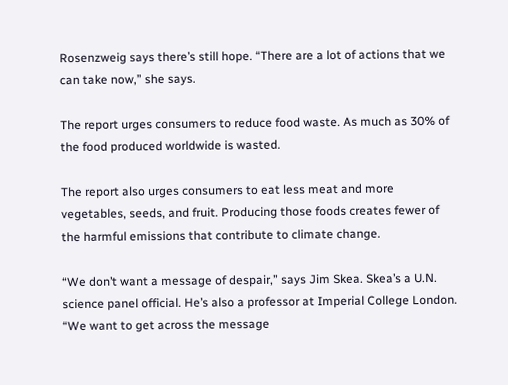Rosenzweig says there’s still hope. “There are a lot of actions that we can take now,” she says.

The report urges consumers to reduce food waste. As much as 30% of the food produced worldwide is wasted.

The report also urges consumers to eat less meat and more vegetables, seeds, and fruit. Producing those foods creates fewer of the harmful emissions that contribute to climate change.

“We don’t want a message of despair,” says Jim Skea. Skea’s a U.N. science panel official. He’s also a professor at Imperial College London. “We want to get across the message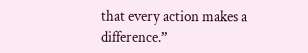that every action makes a difference.”